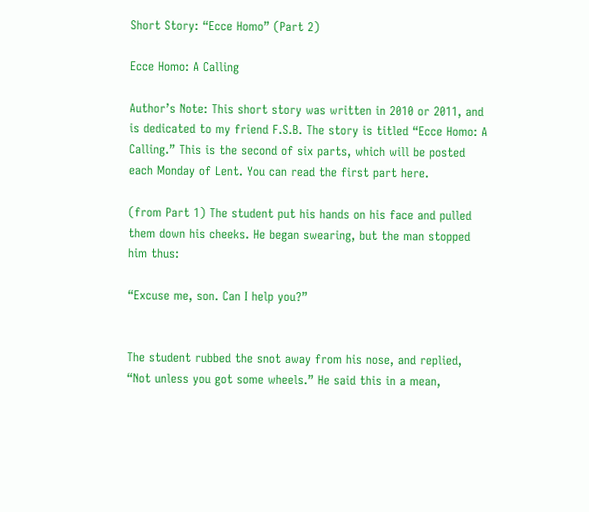Short Story: “Ecce Homo” (Part 2)

Ecce Homo: A Calling

Author’s Note: This short story was written in 2010 or 2011, and is dedicated to my friend F.S.B. The story is titled “Ecce Homo: A Calling.” This is the second of six parts, which will be posted each Monday of Lent. You can read the first part here.

(from Part 1) The student put his hands on his face and pulled them down his cheeks. He began swearing, but the man stopped him thus:

“Excuse me, son. Can I help you?”


The student rubbed the snot away from his nose, and replied, “Not unless you got some wheels.” He said this in a mean,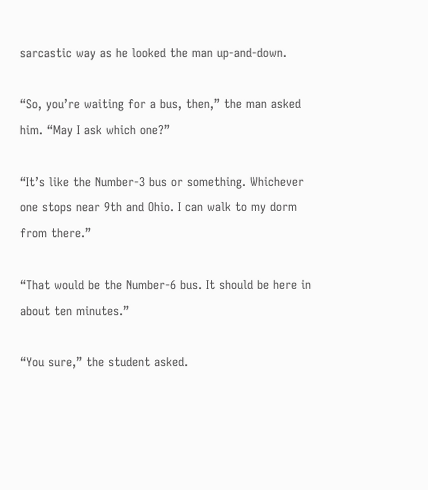sarcastic way as he looked the man up-and-down.

“So, you’re waiting for a bus, then,” the man asked him. “May I ask which one?”

“It’s like the Number-3 bus or something. Whichever one stops near 9th and Ohio. I can walk to my dorm from there.”

“That would be the Number-6 bus. It should be here in about ten minutes.”

“You sure,” the student asked.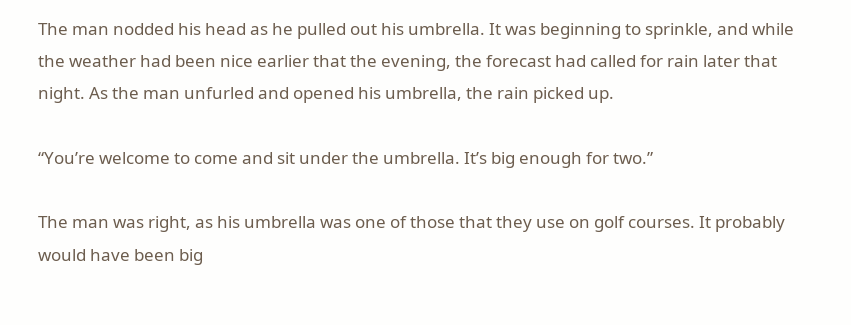The man nodded his head as he pulled out his umbrella. It was beginning to sprinkle, and while the weather had been nice earlier that the evening, the forecast had called for rain later that night. As the man unfurled and opened his umbrella, the rain picked up.

“You’re welcome to come and sit under the umbrella. It’s big enough for two.”

The man was right, as his umbrella was one of those that they use on golf courses. It probably would have been big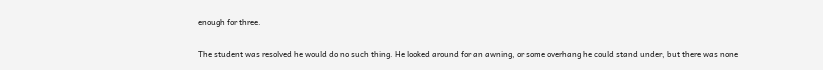enough for three.

The student was resolved he would do no such thing. He looked around for an awning, or some overhang he could stand under, but there was none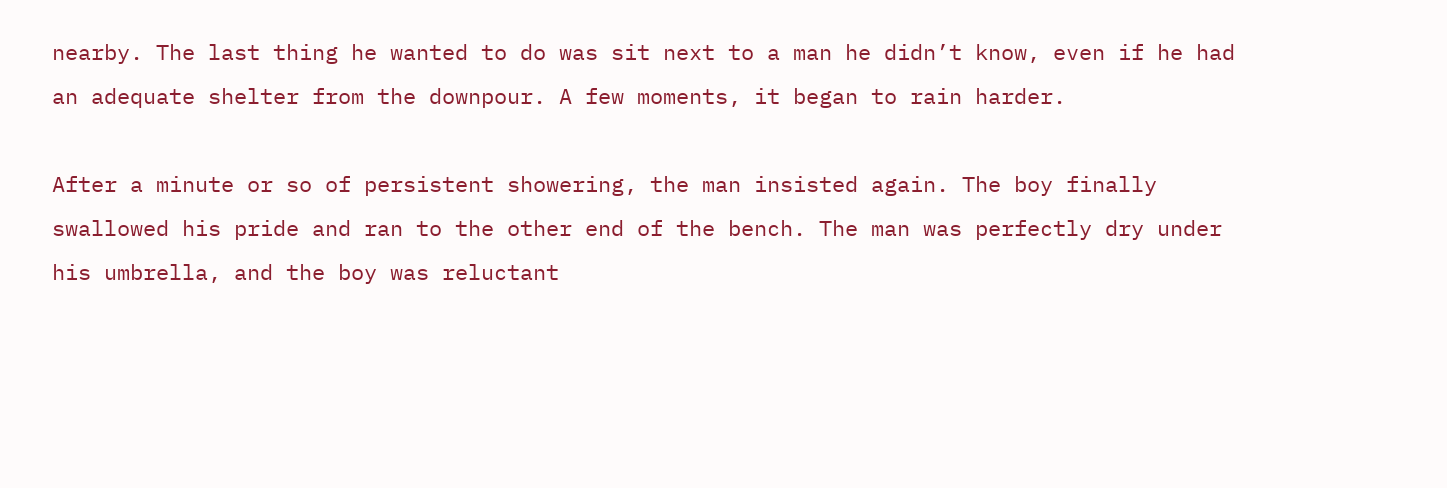nearby. The last thing he wanted to do was sit next to a man he didn’t know, even if he had an adequate shelter from the downpour. A few moments, it began to rain harder.

After a minute or so of persistent showering, the man insisted again. The boy finally swallowed his pride and ran to the other end of the bench. The man was perfectly dry under his umbrella, and the boy was reluctant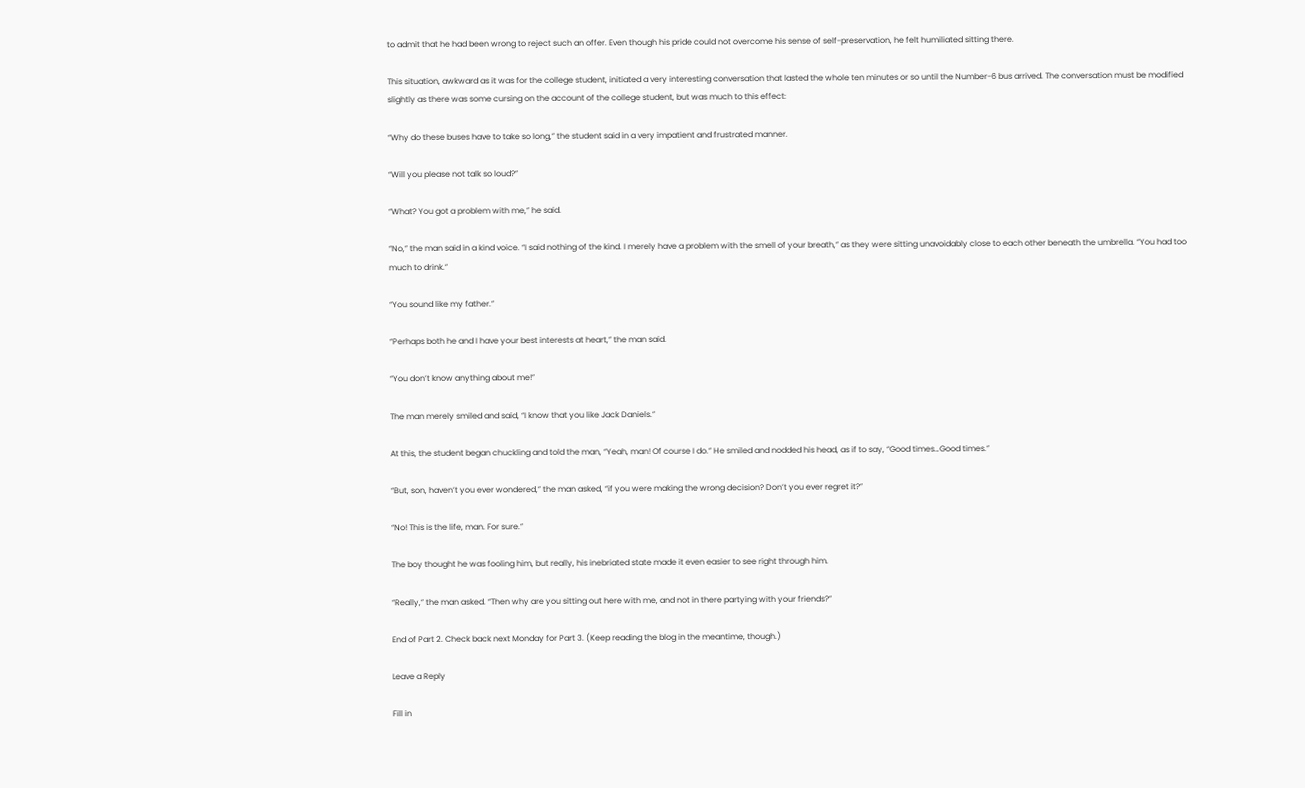to admit that he had been wrong to reject such an offer. Even though his pride could not overcome his sense of self-preservation, he felt humiliated sitting there.

This situation, awkward as it was for the college student, initiated a very interesting conversation that lasted the whole ten minutes or so until the Number-6 bus arrived. The conversation must be modified slightly as there was some cursing on the account of the college student, but was much to this effect:

“Why do these buses have to take so long,” the student said in a very impatient and frustrated manner.

“Will you please not talk so loud?”

“What? You got a problem with me,” he said.

“No,” the man said in a kind voice. “I said nothing of the kind. I merely have a problem with the smell of your breath,” as they were sitting unavoidably close to each other beneath the umbrella. “You had too much to drink.”

“You sound like my father.”

“Perhaps both he and I have your best interests at heart,” the man said.

“You don’t know anything about me!”

The man merely smiled and said, “I know that you like Jack Daniels.”

At this, the student began chuckling and told the man, “Yeah, man! Of course I do.” He smiled and nodded his head, as if to say, “Good times…Good times.”

“But, son, haven’t you ever wondered,” the man asked, “if you were making the wrong decision? Don’t you ever regret it?”

“No! This is the life, man. For sure.”

The boy thought he was fooling him, but really, his inebriated state made it even easier to see right through him.

“Really,” the man asked. “Then why are you sitting out here with me, and not in there partying with your friends?”

End of Part 2. Check back next Monday for Part 3. (Keep reading the blog in the meantime, though.)

Leave a Reply

Fill in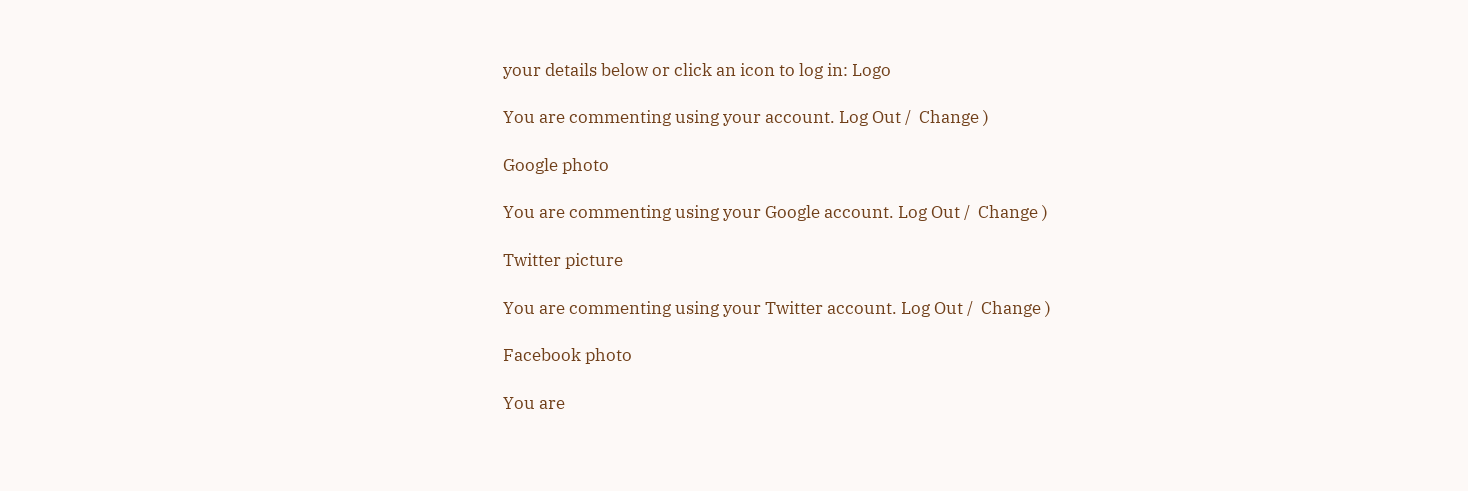your details below or click an icon to log in: Logo

You are commenting using your account. Log Out /  Change )

Google photo

You are commenting using your Google account. Log Out /  Change )

Twitter picture

You are commenting using your Twitter account. Log Out /  Change )

Facebook photo

You are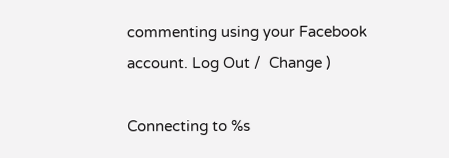commenting using your Facebook account. Log Out /  Change )

Connecting to %s